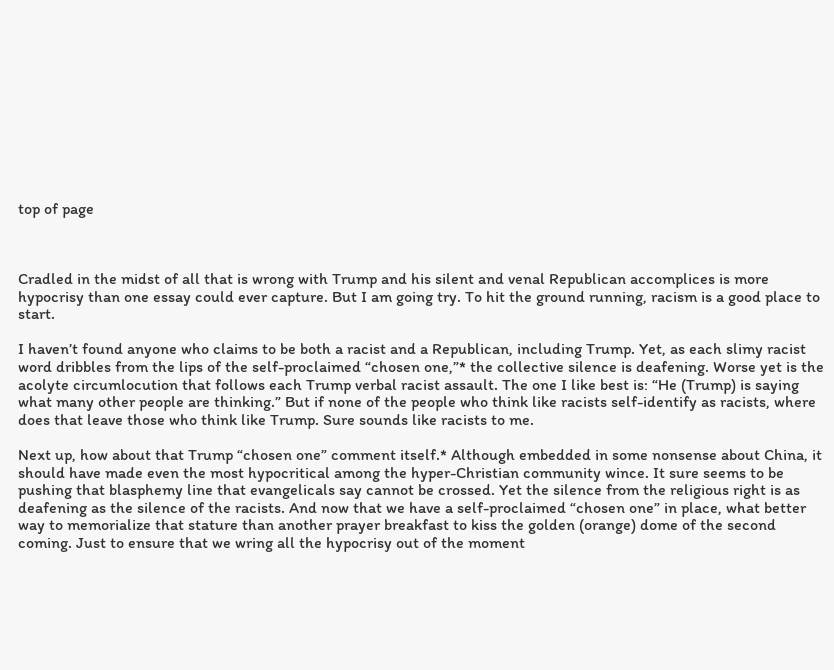top of page



Cradled in the midst of all that is wrong with Trump and his silent and venal Republican accomplices is more hypocrisy than one essay could ever capture. But I am going try. To hit the ground running, racism is a good place to start.

I haven’t found anyone who claims to be both a racist and a Republican, including Trump. Yet, as each slimy racist word dribbles from the lips of the self-proclaimed “chosen one,”* the collective silence is deafening. Worse yet is the acolyte circumlocution that follows each Trump verbal racist assault. The one I like best is: “He (Trump) is saying what many other people are thinking.” But if none of the people who think like racists self-identify as racists, where does that leave those who think like Trump. Sure sounds like racists to me.

Next up, how about that Trump “chosen one” comment itself.* Although embedded in some nonsense about China, it should have made even the most hypocritical among the hyper-Christian community wince. It sure seems to be pushing that blasphemy line that evangelicals say cannot be crossed. Yet the silence from the religious right is as deafening as the silence of the racists. And now that we have a self-proclaimed “chosen one” in place, what better way to memorialize that stature than another prayer breakfast to kiss the golden (orange) dome of the second coming. Just to ensure that we wring all the hypocrisy out of the moment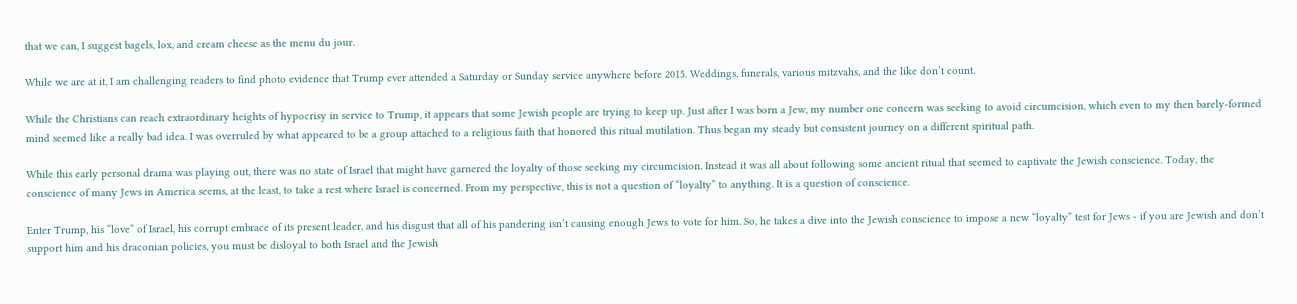that we can, I suggest bagels, lox, and cream cheese as the menu du jour.

While we are at it, I am challenging readers to find photo evidence that Trump ever attended a Saturday or Sunday service anywhere before 2015. Weddings, funerals, various mitzvahs, and the like don’t count.

While the Christians can reach extraordinary heights of hypocrisy in service to Trump, it appears that some Jewish people are trying to keep up. Just after I was born a Jew, my number one concern was seeking to avoid circumcision, which even to my then barely-formed mind seemed like a really bad idea. I was overruled by what appeared to be a group attached to a religious faith that honored this ritual mutilation. Thus began my steady but consistent journey on a different spiritual path.

While this early personal drama was playing out, there was no state of Israel that might have garnered the loyalty of those seeking my circumcision. Instead it was all about following some ancient ritual that seemed to captivate the Jewish conscience. Today, the conscience of many Jews in America seems, at the least, to take a rest where Israel is concerned. From my perspective, this is not a question of “loyalty” to anything. It is a question of conscience.

Enter Trump, his “love” of Israel, his corrupt embrace of its present leader, and his disgust that all of his pandering isn’t causing enough Jews to vote for him. So, he takes a dive into the Jewish conscience to impose a new “loyalty” test for Jews - if you are Jewish and don’t support him and his draconian policies, you must be disloyal to both Israel and the Jewish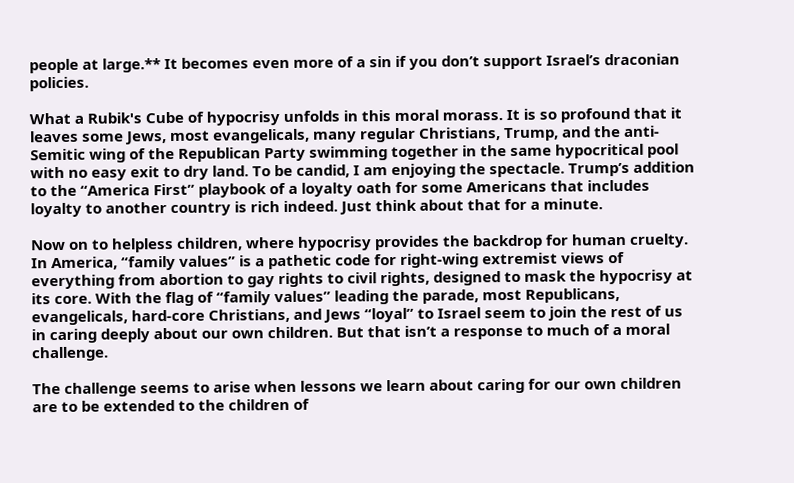people at large.** It becomes even more of a sin if you don’t support Israel’s draconian policies.

What a Rubik's Cube of hypocrisy unfolds in this moral morass. It is so profound that it leaves some Jews, most evangelicals, many regular Christians, Trump, and the anti-Semitic wing of the Republican Party swimming together in the same hypocritical pool with no easy exit to dry land. To be candid, I am enjoying the spectacle. Trump’s addition to the “America First” playbook of a loyalty oath for some Americans that includes loyalty to another country is rich indeed. Just think about that for a minute.

Now on to helpless children, where hypocrisy provides the backdrop for human cruelty. In America, “family values” is a pathetic code for right-wing extremist views of everything from abortion to gay rights to civil rights, designed to mask the hypocrisy at its core. With the flag of “family values” leading the parade, most Republicans, evangelicals, hard-core Christians, and Jews “loyal” to Israel seem to join the rest of us in caring deeply about our own children. But that isn’t a response to much of a moral challenge.

The challenge seems to arise when lessons we learn about caring for our own children are to be extended to the children of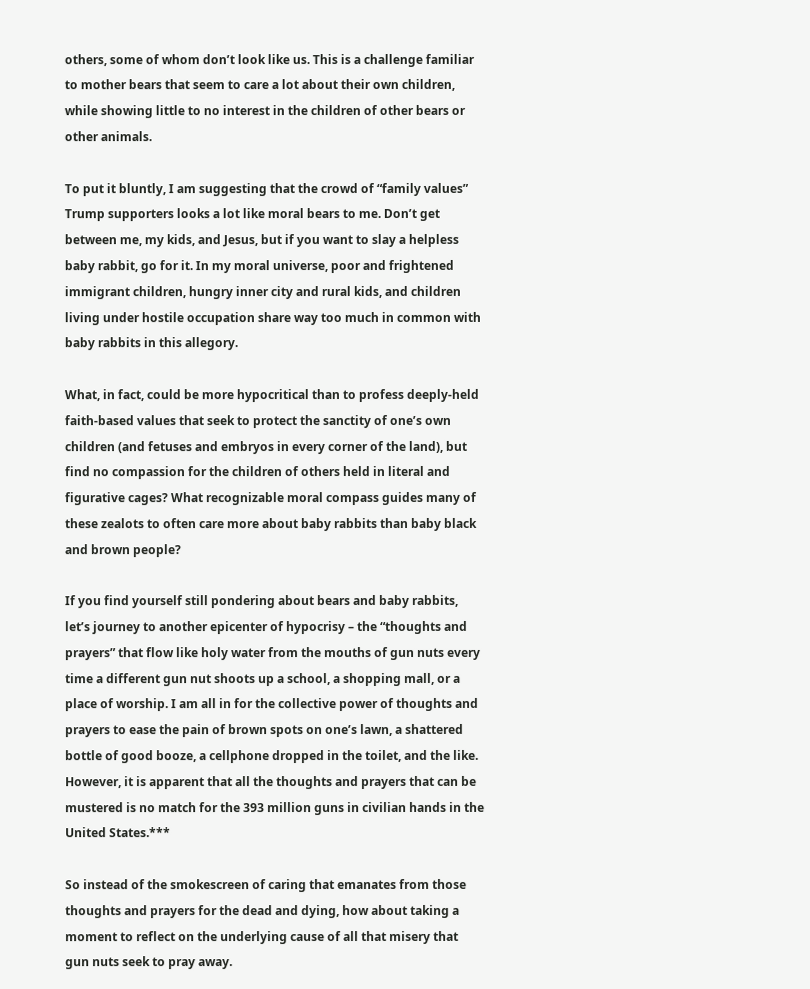others, some of whom don’t look like us. This is a challenge familiar to mother bears that seem to care a lot about their own children, while showing little to no interest in the children of other bears or other animals.

To put it bluntly, I am suggesting that the crowd of “family values” Trump supporters looks a lot like moral bears to me. Don’t get between me, my kids, and Jesus, but if you want to slay a helpless baby rabbit, go for it. In my moral universe, poor and frightened immigrant children, hungry inner city and rural kids, and children living under hostile occupation share way too much in common with baby rabbits in this allegory.

What, in fact, could be more hypocritical than to profess deeply-held faith-based values that seek to protect the sanctity of one’s own children (and fetuses and embryos in every corner of the land), but find no compassion for the children of others held in literal and figurative cages? What recognizable moral compass guides many of these zealots to often care more about baby rabbits than baby black and brown people?

If you find yourself still pondering about bears and baby rabbits, let’s journey to another epicenter of hypocrisy – the “thoughts and prayers” that flow like holy water from the mouths of gun nuts every time a different gun nut shoots up a school, a shopping mall, or a place of worship. I am all in for the collective power of thoughts and prayers to ease the pain of brown spots on one’s lawn, a shattered bottle of good booze, a cellphone dropped in the toilet, and the like. However, it is apparent that all the thoughts and prayers that can be mustered is no match for the 393 million guns in civilian hands in the United States.***

So instead of the smokescreen of caring that emanates from those thoughts and prayers for the dead and dying, how about taking a moment to reflect on the underlying cause of all that misery that gun nuts seek to pray away.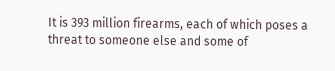It is 393 million firearms, each of which poses a threat to someone else and some of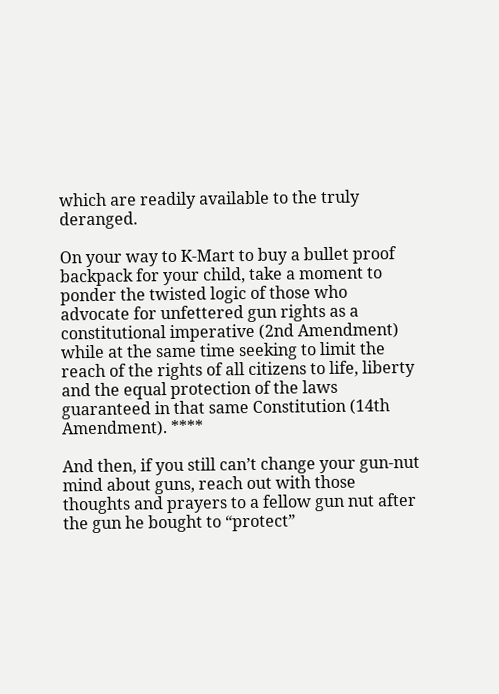which are readily available to the truly deranged.

On your way to K-Mart to buy a bullet proof backpack for your child, take a moment to ponder the twisted logic of those who advocate for unfettered gun rights as a constitutional imperative (2nd Amendment) while at the same time seeking to limit the reach of the rights of all citizens to life, liberty and the equal protection of the laws guaranteed in that same Constitution (14th Amendment). ****

And then, if you still can’t change your gun-nut mind about guns, reach out with those thoughts and prayers to a fellow gun nut after the gun he bought to “protect”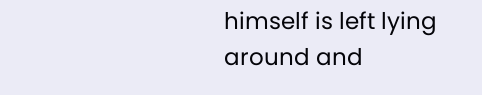himself is left lying around and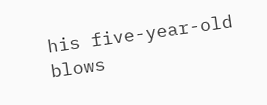his five-year-old blows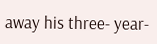away his three- year-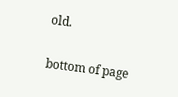old.

bottom of page